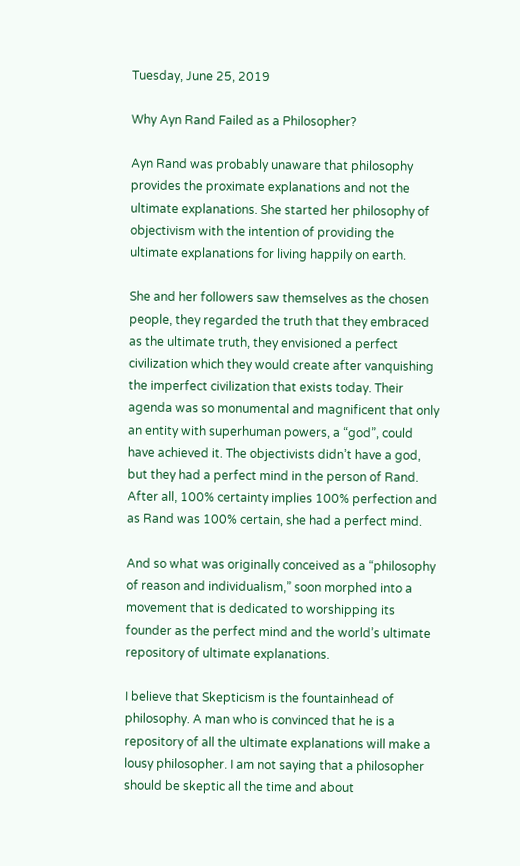Tuesday, June 25, 2019

Why Ayn Rand Failed as a Philosopher?

Ayn Rand was probably unaware that philosophy provides the proximate explanations and not the ultimate explanations. She started her philosophy of objectivism with the intention of providing the ultimate explanations for living happily on earth.

She and her followers saw themselves as the chosen people, they regarded the truth that they embraced as the ultimate truth, they envisioned a perfect civilization which they would create after vanquishing the imperfect civilization that exists today. Their agenda was so monumental and magnificent that only an entity with superhuman powers, a “god”, could have achieved it. The objectivists didn’t have a god, but they had a perfect mind in the person of Rand. After all, 100% certainty implies 100% perfection and as Rand was 100% certain, she had a perfect mind.

And so what was originally conceived as a “philosophy of reason and individualism,” soon morphed into a movement that is dedicated to worshipping its founder as the perfect mind and the world’s ultimate repository of ultimate explanations.

I believe that Skepticism is the fountainhead of philosophy. A man who is convinced that he is a repository of all the ultimate explanations will make a lousy philosopher. I am not saying that a philosopher should be skeptic all the time and about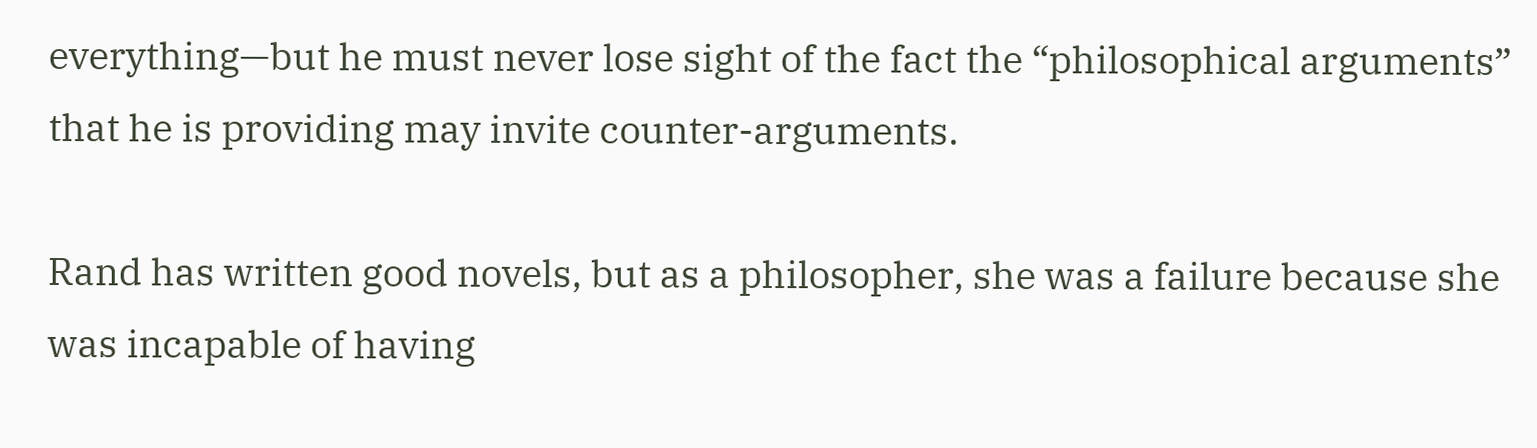everything—but he must never lose sight of the fact the “philosophical arguments” that he is providing may invite counter-arguments.

Rand has written good novels, but as a philosopher, she was a failure because she was incapable of having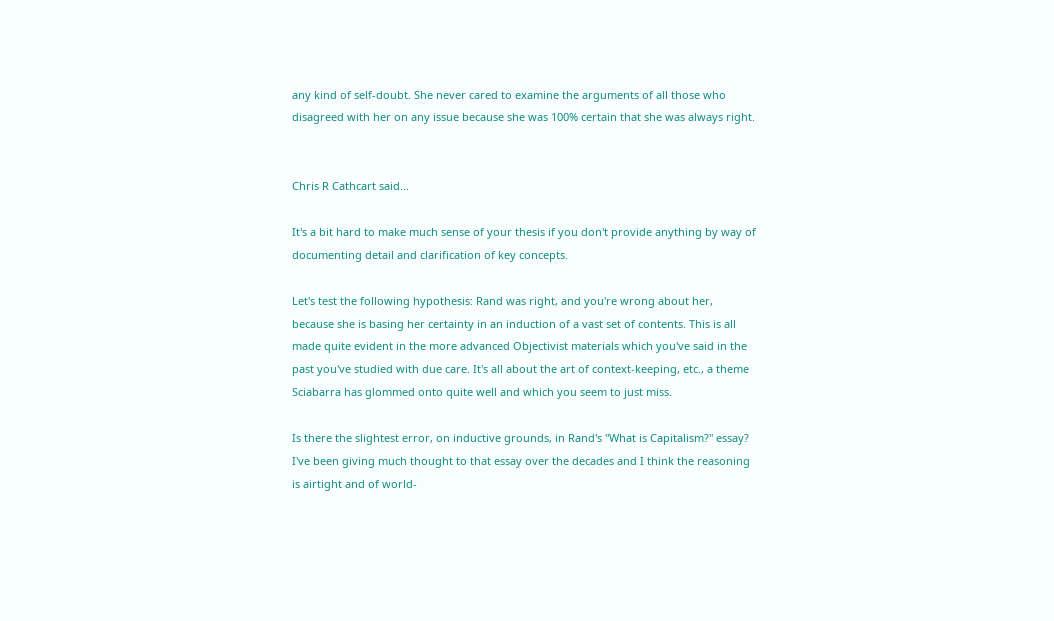any kind of self-doubt. She never cared to examine the arguments of all those who disagreed with her on any issue because she was 100% certain that she was always right.


Chris R Cathcart said...

It's a bit hard to make much sense of your thesis if you don't provide anything by way of documenting detail and clarification of key concepts.

Let's test the following hypothesis: Rand was right, and you're wrong about her, because she is basing her certainty in an induction of a vast set of contents. This is all made quite evident in the more advanced Objectivist materials which you've said in the past you've studied with due care. It's all about the art of context-keeping, etc., a theme Sciabarra has glommed onto quite well and which you seem to just miss.

Is there the slightest error, on inductive grounds, in Rand's "What is Capitalism?" essay? I've been giving much thought to that essay over the decades and I think the reasoning is airtight and of world-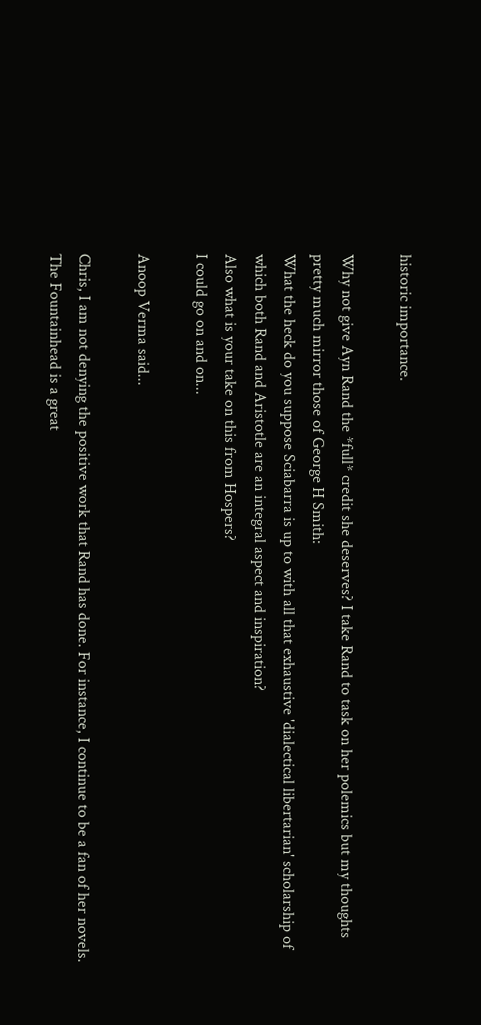historic importance.

Why not give Ayn Rand the *full* credit she deserves? I take Rand to task on her polemics but my thoughts pretty much mirror those of George H Smith:
What the heck do you suppose Sciabarra is up to with all that exhaustive 'dialectical libertarian' scholarship of which both Rand and Aristotle are an integral aspect and inspiration?
Also what is your take on this from Hospers?
I could go on and on...

Anoop Verma said...

Chris, I am not denying the positive work that Rand has done. For instance, I continue to be a fan of her novels. The Fountainhead is a great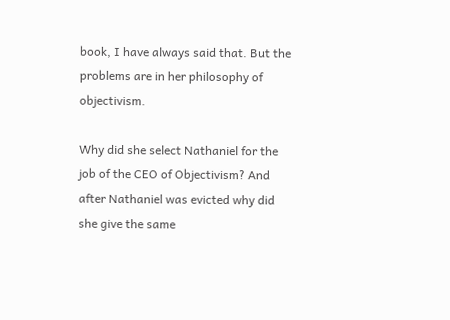book, I have always said that. But the problems are in her philosophy of objectivism.

Why did she select Nathaniel for the job of the CEO of Objectivism? And after Nathaniel was evicted why did she give the same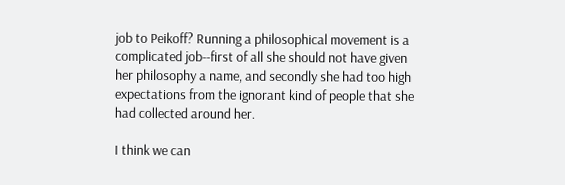job to Peikoff? Running a philosophical movement is a complicated job--first of all she should not have given her philosophy a name, and secondly she had too high expectations from the ignorant kind of people that she had collected around her.

I think we can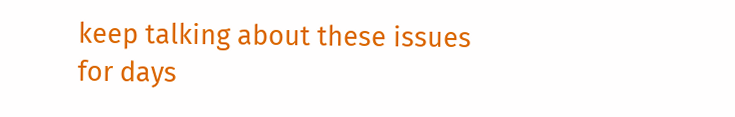keep talking about these issues for days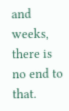and weeks, there is no end to that.